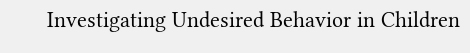Investigating Undesired Behavior in Children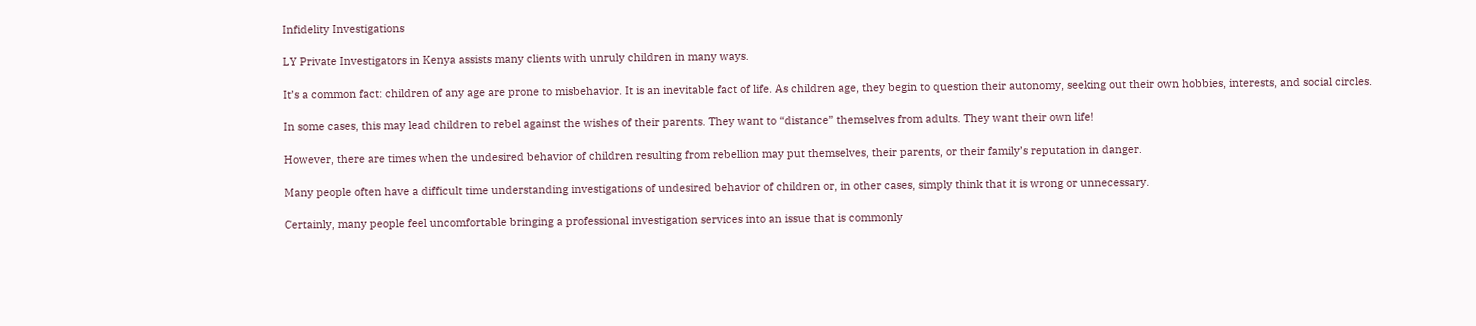Infidelity Investigations

LY Private Investigators in Kenya assists many clients with unruly children in many ways.

It’s a common fact: children of any age are prone to misbehavior. It is an inevitable fact of life. As children age, they begin to question their autonomy, seeking out their own hobbies, interests, and social circles.

In some cases, this may lead children to rebel against the wishes of their parents. They want to “distance” themselves from adults. They want their own life!

However, there are times when the undesired behavior of children resulting from rebellion may put themselves, their parents, or their family’s reputation in danger.

Many people often have a difficult time understanding investigations of undesired behavior of children or, in other cases, simply think that it is wrong or unnecessary.

Certainly, many people feel uncomfortable bringing a professional investigation services into an issue that is commonly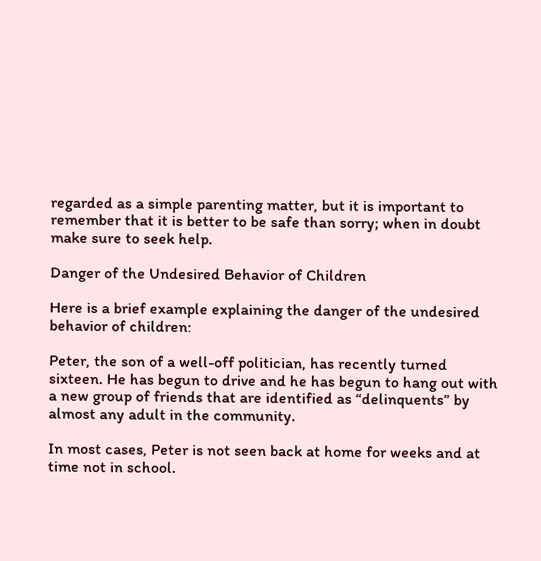regarded as a simple parenting matter, but it is important to remember that it is better to be safe than sorry; when in doubt make sure to seek help.

Danger of the Undesired Behavior of Children

Here is a brief example explaining the danger of the undesired behavior of children:

Peter, the son of a well-off politician, has recently turned sixteen. He has begun to drive and he has begun to hang out with a new group of friends that are identified as “delinquents” by almost any adult in the community.

In most cases, Peter is not seen back at home for weeks and at time not in school.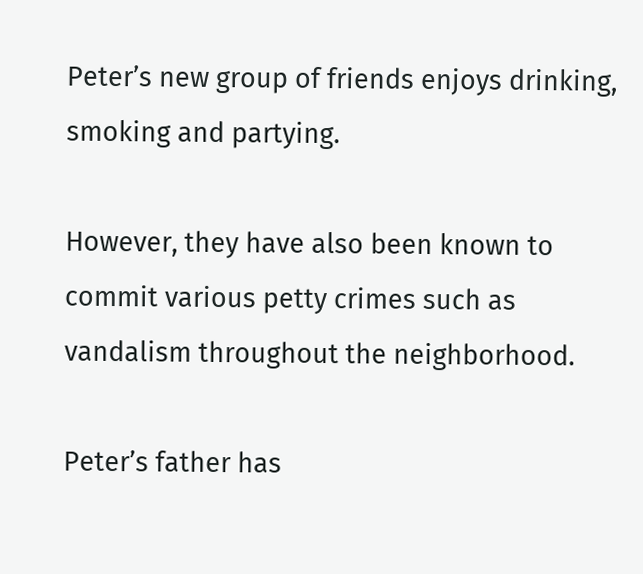Peter’s new group of friends enjoys drinking, smoking and partying.

However, they have also been known to commit various petty crimes such as vandalism throughout the neighborhood.

Peter’s father has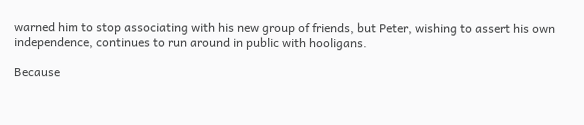warned him to stop associating with his new group of friends, but Peter, wishing to assert his own independence, continues to run around in public with hooligans.

Because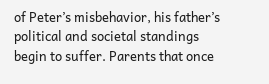of Peter’s misbehavior, his father’s political and societal standings begin to suffer. Parents that once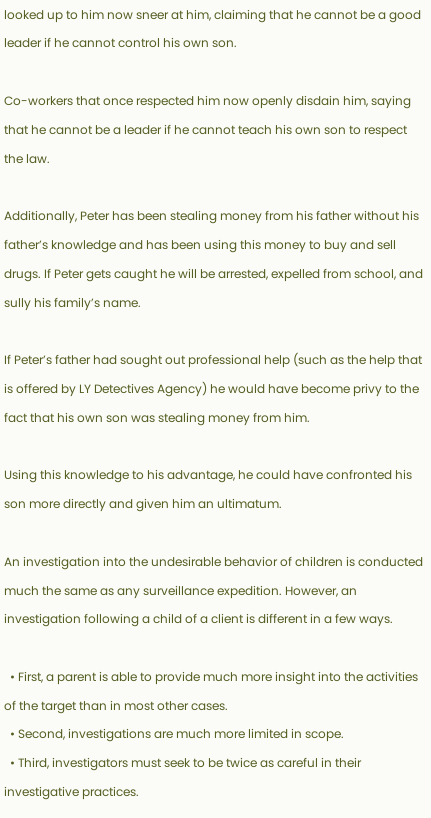looked up to him now sneer at him, claiming that he cannot be a good leader if he cannot control his own son.

Co-workers that once respected him now openly disdain him, saying that he cannot be a leader if he cannot teach his own son to respect the law.

Additionally, Peter has been stealing money from his father without his father’s knowledge and has been using this money to buy and sell drugs. If Peter gets caught he will be arrested, expelled from school, and sully his family’s name.

If Peter’s father had sought out professional help (such as the help that is offered by LY Detectives Agency) he would have become privy to the fact that his own son was stealing money from him.

Using this knowledge to his advantage, he could have confronted his son more directly and given him an ultimatum.

An investigation into the undesirable behavior of children is conducted much the same as any surveillance expedition. However, an investigation following a child of a client is different in a few ways.

  • First, a parent is able to provide much more insight into the activities of the target than in most other cases.
  • Second, investigations are much more limited in scope.
  • Third, investigators must seek to be twice as careful in their investigative practices.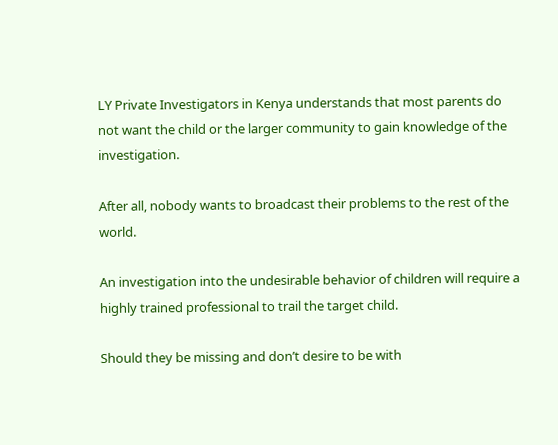LY Private Investigators in Kenya understands that most parents do not want the child or the larger community to gain knowledge of the investigation.

After all, nobody wants to broadcast their problems to the rest of the world.

An investigation into the undesirable behavior of children will require a highly trained professional to trail the target child.

Should they be missing and don’t desire to be with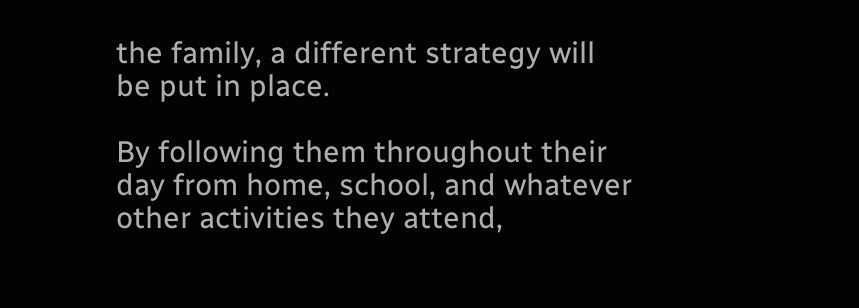the family, a different strategy will be put in place.

By following them throughout their day from home, school, and whatever other activities they attend,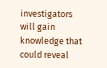investigators will gain knowledge that could reveal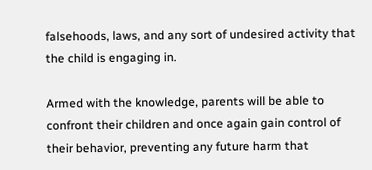falsehoods, laws, and any sort of undesired activity that the child is engaging in.

Armed with the knowledge, parents will be able to confront their children and once again gain control of their behavior, preventing any future harm that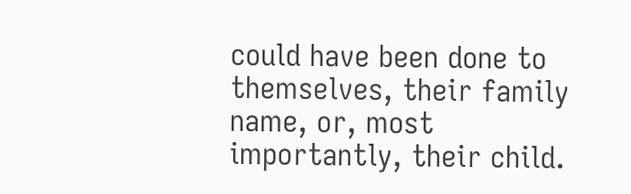could have been done to themselves, their family name, or, most importantly, their child.